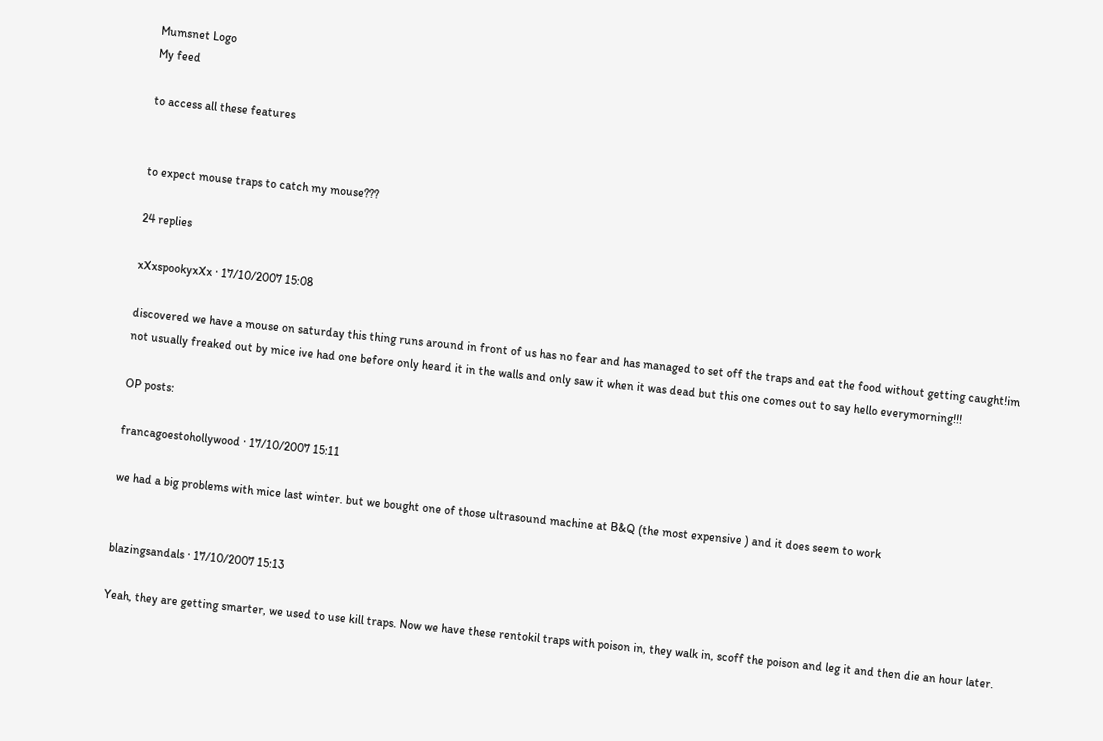Mumsnet Logo
My feed

to access all these features


to expect mouse traps to catch my mouse???

24 replies

xXxspookyxXx · 17/10/2007 15:08

discovered we have a mouse on saturday this thing runs around in front of us has no fear and has managed to set off the traps and eat the food without getting caught!im not usually freaked out by mice ive had one before only heard it in the walls and only saw it when it was dead but this one comes out to say hello everymorning!!!

OP posts:

francagoestohollywood · 17/10/2007 15:11

we had a big problems with mice last winter. but we bought one of those ultrasound machine at B&Q (the most expensive ) and it does seem to work


blazingsandals · 17/10/2007 15:13

Yeah, they are getting smarter, we used to use kill traps. Now we have these rentokil traps with poison in, they walk in, scoff the poison and leg it and then die an hour later.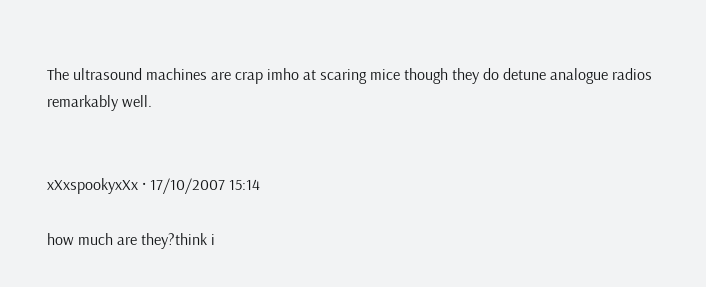The ultrasound machines are crap imho at scaring mice though they do detune analogue radios remarkably well.


xXxspookyxXx · 17/10/2007 15:14

how much are they?think i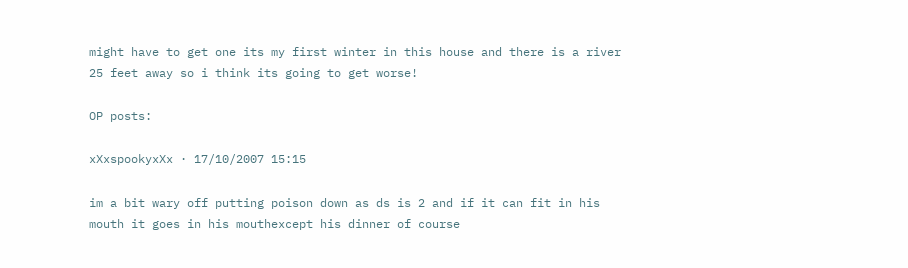might have to get one its my first winter in this house and there is a river 25 feet away so i think its going to get worse!

OP posts:

xXxspookyxXx · 17/10/2007 15:15

im a bit wary off putting poison down as ds is 2 and if it can fit in his mouth it goes in his mouthexcept his dinner of course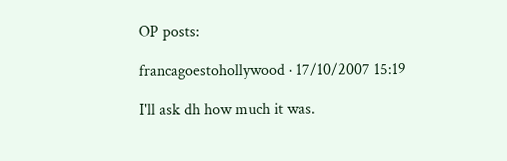OP posts:

francagoestohollywood · 17/10/2007 15:19

I'll ask dh how much it was.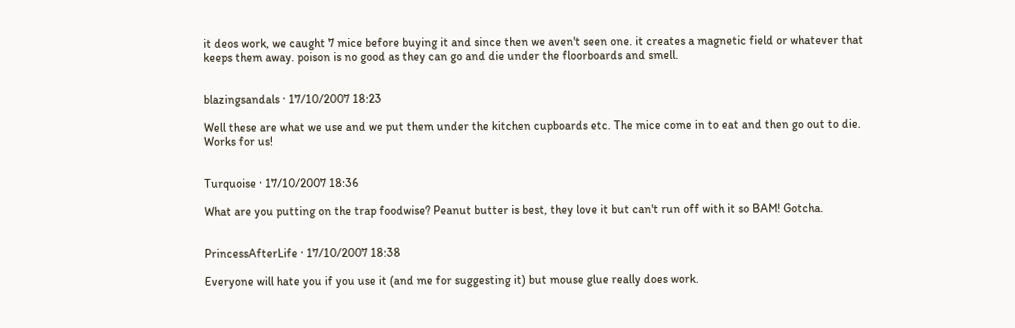it deos work, we caught 7 mice before buying it and since then we aven't seen one. it creates a magnetic field or whatever that keeps them away. poison is no good as they can go and die under the floorboards and smell.


blazingsandals · 17/10/2007 18:23

Well these are what we use and we put them under the kitchen cupboards etc. The mice come in to eat and then go out to die. Works for us!


Turquoise · 17/10/2007 18:36

What are you putting on the trap foodwise? Peanut butter is best, they love it but can't run off with it so BAM! Gotcha.


PrincessAfterLife · 17/10/2007 18:38

Everyone will hate you if you use it (and me for suggesting it) but mouse glue really does work.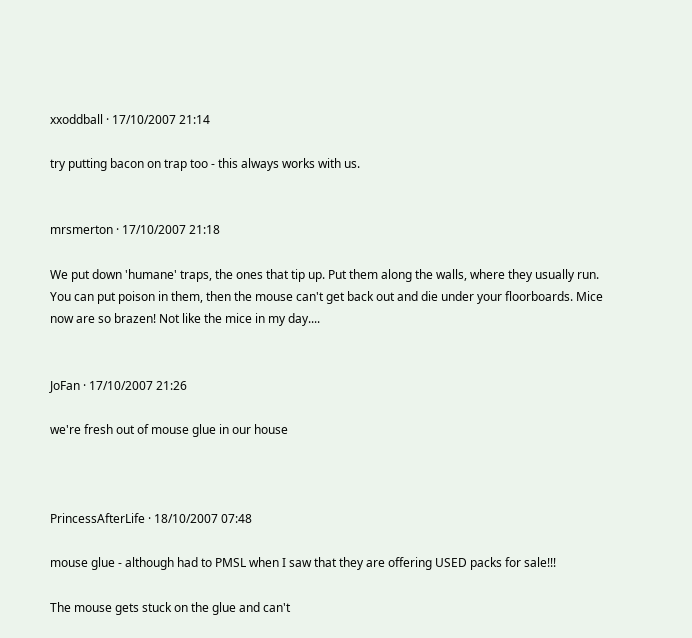xxoddball · 17/10/2007 21:14

try putting bacon on trap too - this always works with us.


mrsmerton · 17/10/2007 21:18

We put down 'humane' traps, the ones that tip up. Put them along the walls, where they usually run. You can put poison in them, then the mouse can't get back out and die under your floorboards. Mice now are so brazen! Not like the mice in my day....


JoFan · 17/10/2007 21:26

we're fresh out of mouse glue in our house



PrincessAfterLife · 18/10/2007 07:48

mouse glue - although had to PMSL when I saw that they are offering USED packs for sale!!!

The mouse gets stuck on the glue and can't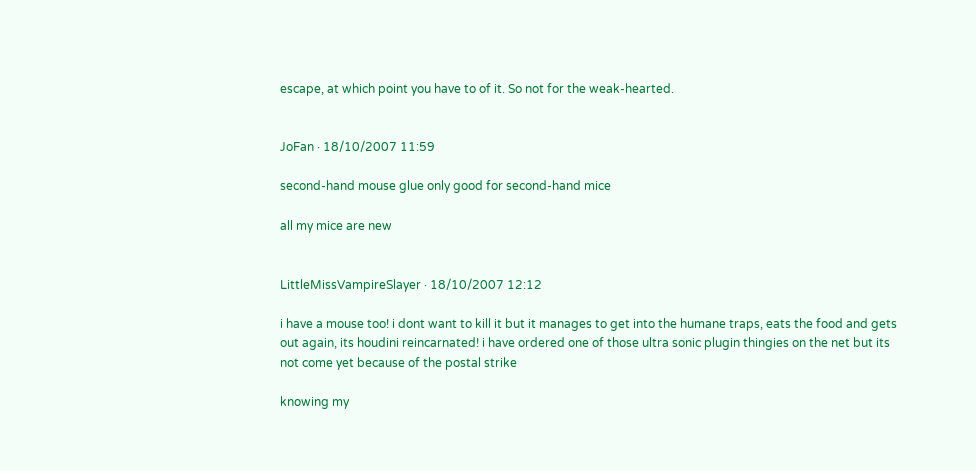escape, at which point you have to of it. So not for the weak-hearted.


JoFan · 18/10/2007 11:59

second-hand mouse glue only good for second-hand mice

all my mice are new


LittleMissVampireSlayer · 18/10/2007 12:12

i have a mouse too! i dont want to kill it but it manages to get into the humane traps, eats the food and gets out again, its houdini reincarnated! i have ordered one of those ultra sonic plugin thingies on the net but its not come yet because of the postal strike

knowing my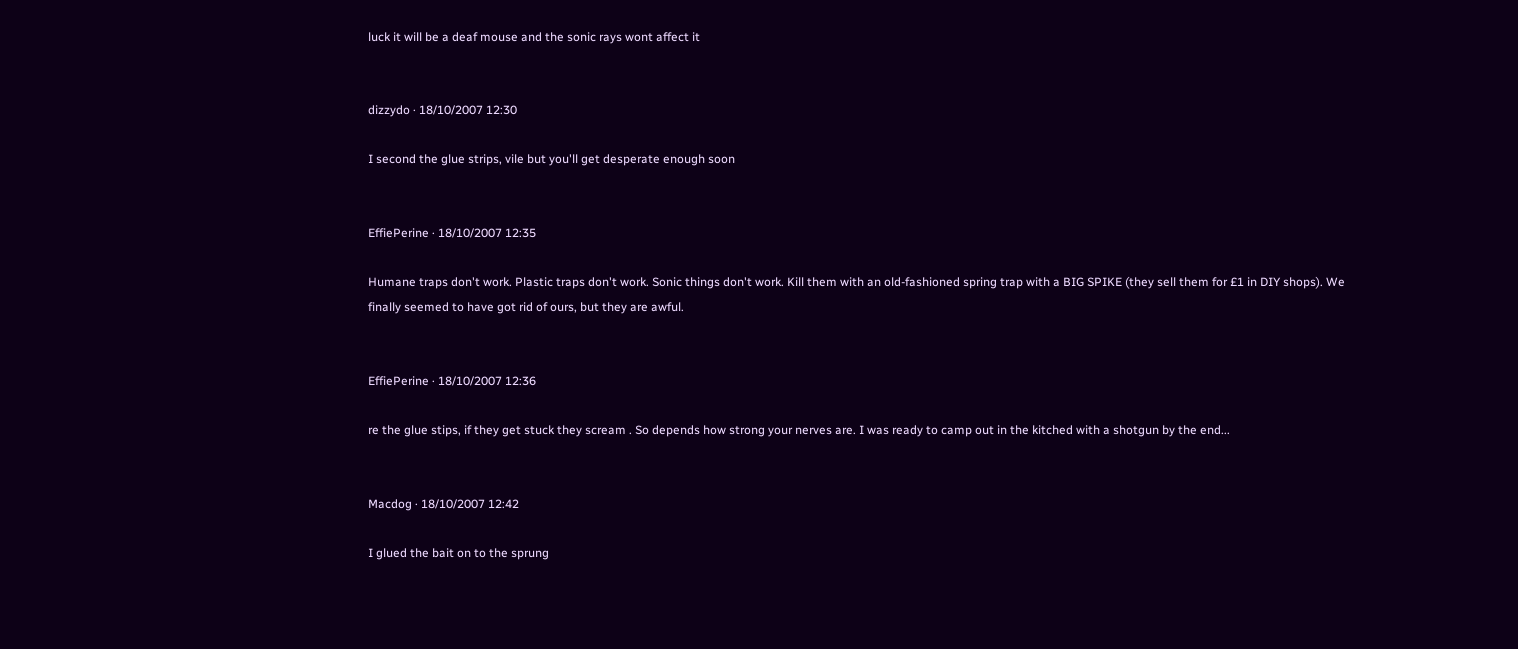luck it will be a deaf mouse and the sonic rays wont affect it


dizzydo · 18/10/2007 12:30

I second the glue strips, vile but you'll get desperate enough soon


EffiePerine · 18/10/2007 12:35

Humane traps don't work. Plastic traps don't work. Sonic things don't work. Kill them with an old-fashioned spring trap with a BIG SPIKE (they sell them for £1 in DIY shops). We finally seemed to have got rid of ours, but they are awful.


EffiePerine · 18/10/2007 12:36

re the glue stips, if they get stuck they scream . So depends how strong your nerves are. I was ready to camp out in the kitched with a shotgun by the end...


Macdog · 18/10/2007 12:42

I glued the bait on to the sprung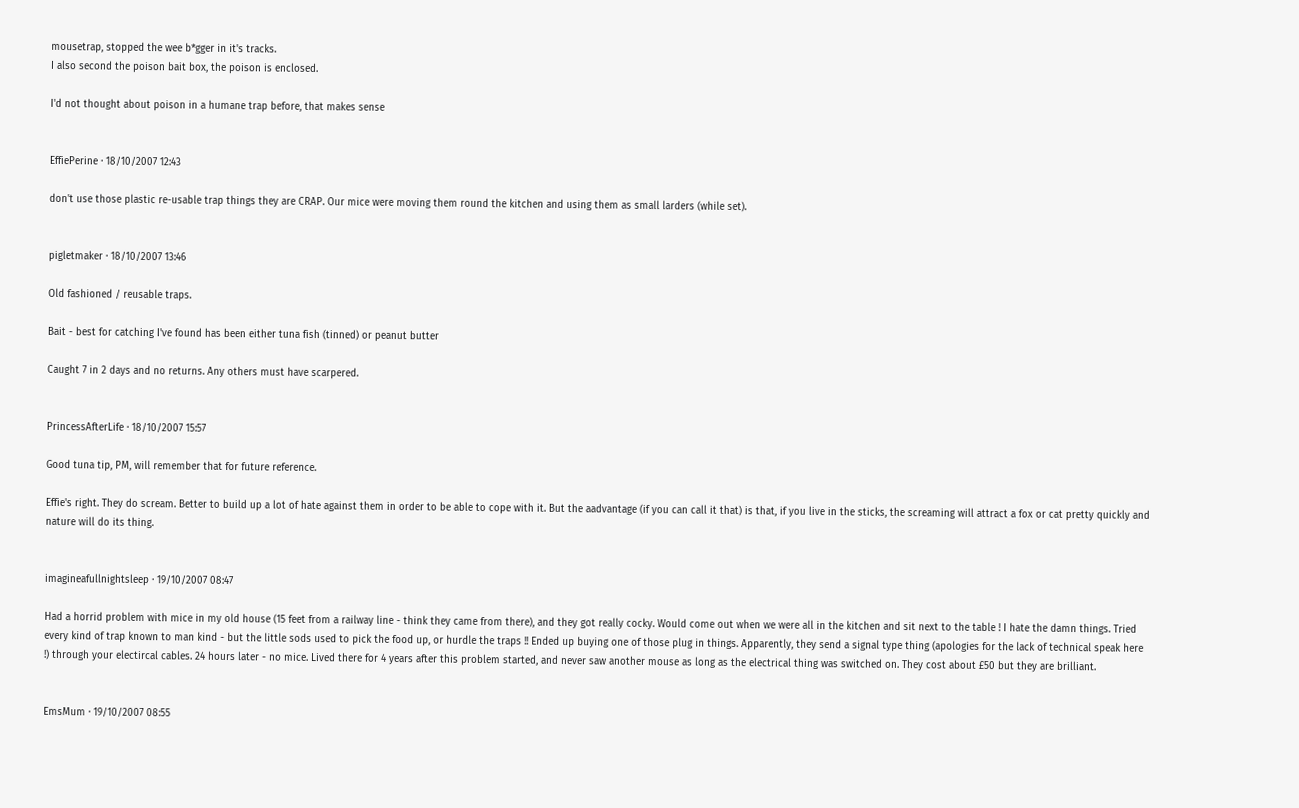mousetrap, stopped the wee b*gger in it's tracks.
I also second the poison bait box, the poison is enclosed.

I'd not thought about poison in a humane trap before, that makes sense


EffiePerine · 18/10/2007 12:43

don't use those plastic re-usable trap things they are CRAP. Our mice were moving them round the kitchen and using them as small larders (while set).


pigletmaker · 18/10/2007 13:46

Old fashioned / reusable traps.

Bait - best for catching I've found has been either tuna fish (tinned) or peanut butter

Caught 7 in 2 days and no returns. Any others must have scarpered.


PrincessAfterLife · 18/10/2007 15:57

Good tuna tip, PM, will remember that for future reference.

Effie's right. They do scream. Better to build up a lot of hate against them in order to be able to cope with it. But the aadvantage (if you can call it that) is that, if you live in the sticks, the screaming will attract a fox or cat pretty quickly and nature will do its thing.


imagineafullnightsleep · 19/10/2007 08:47

Had a horrid problem with mice in my old house (15 feet from a railway line - think they came from there), and they got really cocky. Would come out when we were all in the kitchen and sit next to the table ! I hate the damn things. Tried every kind of trap known to man kind - but the little sods used to pick the food up, or hurdle the traps !! Ended up buying one of those plug in things. Apparently, they send a signal type thing (apologies for the lack of technical speak here !) through your electircal cables. 24 hours later - no mice. Lived there for 4 years after this problem started, and never saw another mouse as long as the electrical thing was switched on. They cost about £50 but they are brilliant.


EmsMum · 19/10/2007 08:55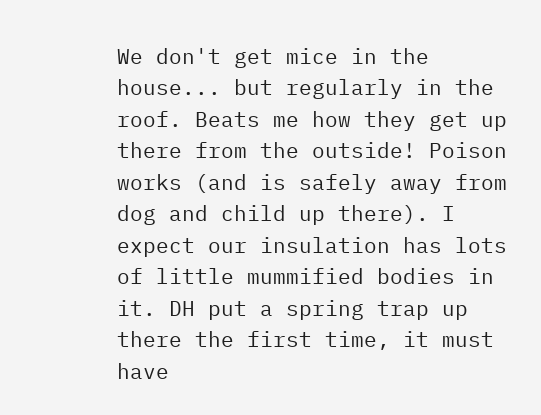We don't get mice in the house... but regularly in the roof. Beats me how they get up there from the outside! Poison works (and is safely away from dog and child up there). I expect our insulation has lots of little mummified bodies in it. DH put a spring trap up there the first time, it must have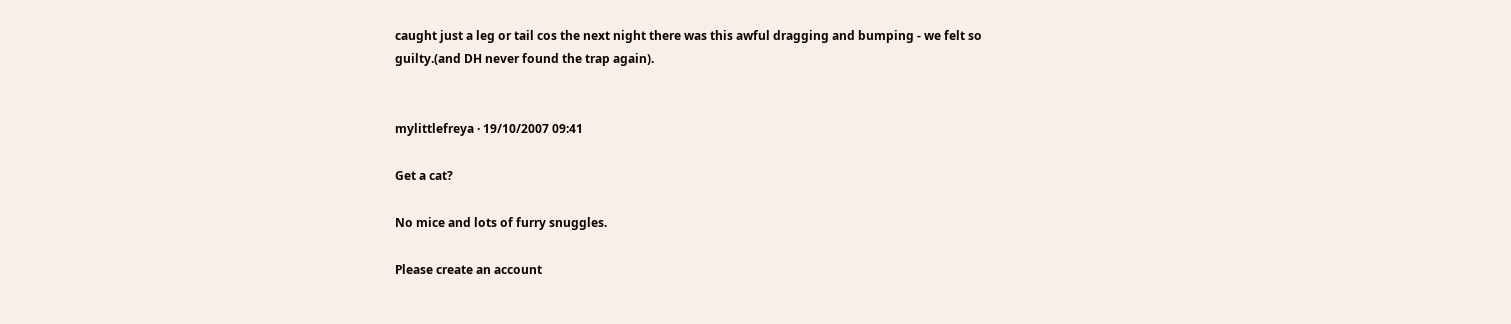caught just a leg or tail cos the next night there was this awful dragging and bumping - we felt so guilty.(and DH never found the trap again).


mylittlefreya · 19/10/2007 09:41

Get a cat?

No mice and lots of furry snuggles.

Please create an account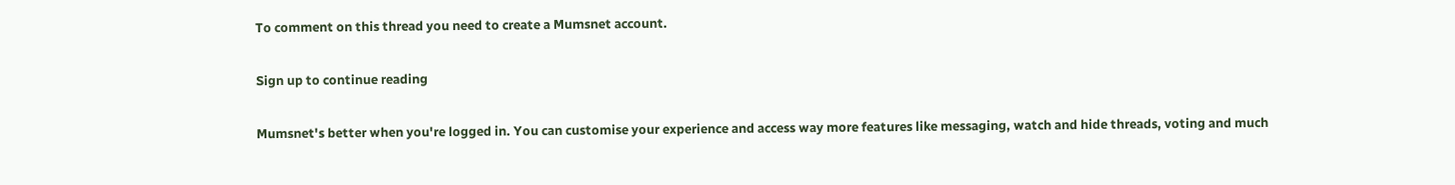To comment on this thread you need to create a Mumsnet account.

Sign up to continue reading

Mumsnet's better when you're logged in. You can customise your experience and access way more features like messaging, watch and hide threads, voting and much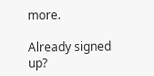more.

Already signed up?